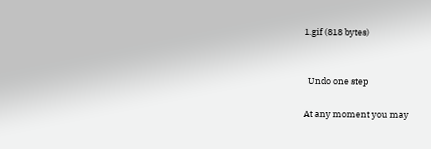1.gif (818 bytes)


  Undo one step

At any moment you may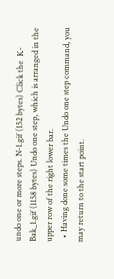undo one or more steps. N-1.gif (152 bytes) Click the  K-Bak_1.gif (1158 bytes) Undo one step, which is arranged in the upper row of the right lower bar.
  • Having done some times the Undo one step command, you may return to the start point.